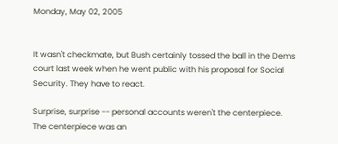Monday, May 02, 2005


It wasn't checkmate, but Bush certainly tossed the ball in the Dems court last week when he went public with his proposal for Social Security. They have to react.

Surprise, surprise -- personal accounts weren't the centerpiece. The centerpiece was an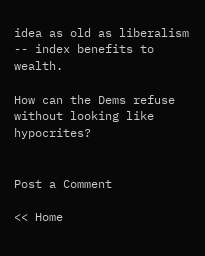idea as old as liberalism -- index benefits to wealth.

How can the Dems refuse without looking like hypocrites?


Post a Comment

<< Home